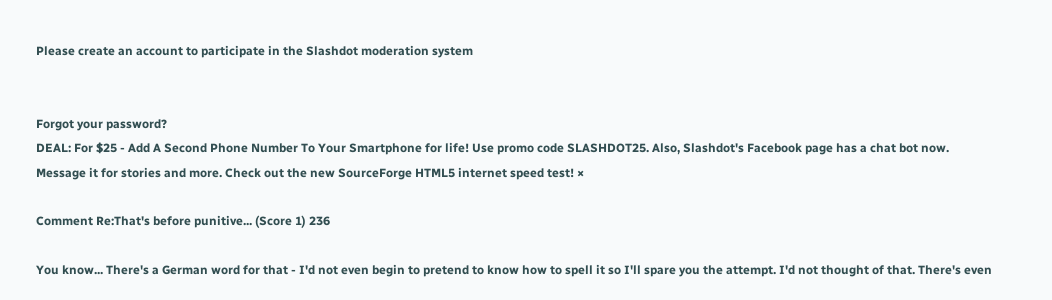Please create an account to participate in the Slashdot moderation system


Forgot your password?
DEAL: For $25 - Add A Second Phone Number To Your Smartphone for life! Use promo code SLASHDOT25. Also, Slashdot's Facebook page has a chat bot now. Message it for stories and more. Check out the new SourceForge HTML5 internet speed test! ×

Comment Re:That's before punitive... (Score 1) 236

You know... There's a German word for that - I'd not even begin to pretend to know how to spell it so I'll spare you the attempt. I'd not thought of that. There's even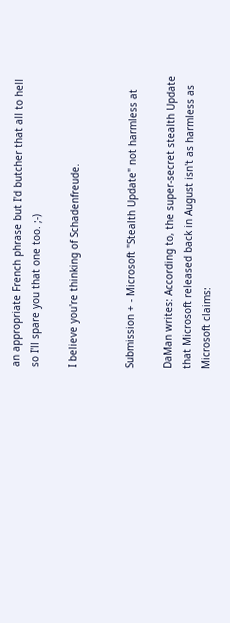an appropriate French phrase but I'd butcher that all to hell so I'll spare you that one too. ;-)

I believe you're thinking of Schadenfreude.


Submission + - Microsoft "Stealth Update" not harmless at

DaMan writes: According to, the super-secret stealth Update that Microsoft released back in August isn't as harmless as Microsoft claims: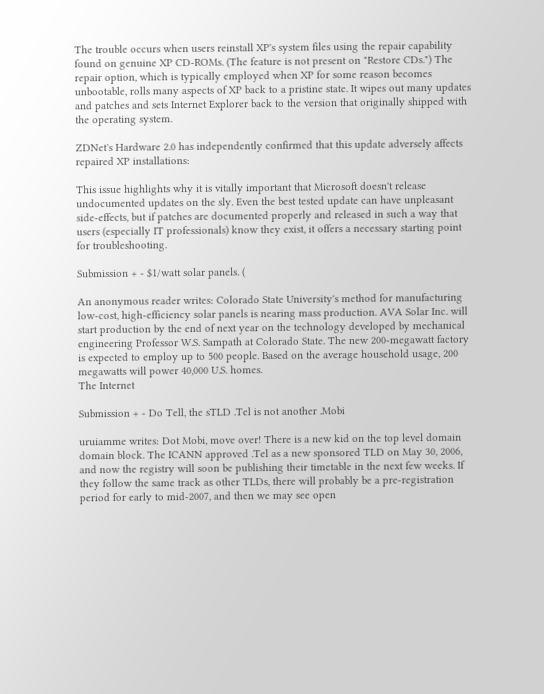The trouble occurs when users reinstall XP's system files using the repair capability found on genuine XP CD-ROMs. (The feature is not present on "Restore CDs.") The repair option, which is typically employed when XP for some reason becomes unbootable, rolls many aspects of XP back to a pristine state. It wipes out many updates and patches and sets Internet Explorer back to the version that originally shipped with the operating system.

ZDNet's Hardware 2.0 has independently confirmed that this update adversely affects repaired XP installations:

This issue highlights why it is vitally important that Microsoft doesn't release undocumented updates on the sly. Even the best tested update can have unpleasant side-effects, but if patches are documented properly and released in such a way that users (especially IT professionals) know they exist, it offers a necessary starting point for troubleshooting.

Submission + - $1/watt solar panels. (

An anonymous reader writes: Colorado State University's method for manufacturing low-cost, high-efficiency solar panels is nearing mass production. AVA Solar Inc. will start production by the end of next year on the technology developed by mechanical engineering Professor W.S. Sampath at Colorado State. The new 200-megawatt factory is expected to employ up to 500 people. Based on the average household usage, 200 megawatts will power 40,000 U.S. homes.
The Internet

Submission + - Do Tell, the sTLD .Tel is not another .Mobi

uruiamme writes: Dot Mobi, move over! There is a new kid on the top level domain domain block. The ICANN approved .Tel as a new sponsored TLD on May 30, 2006, and now the registry will soon be publishing their timetable in the next few weeks. If they follow the same track as other TLDs, there will probably be a pre-registration period for early to mid-2007, and then we may see open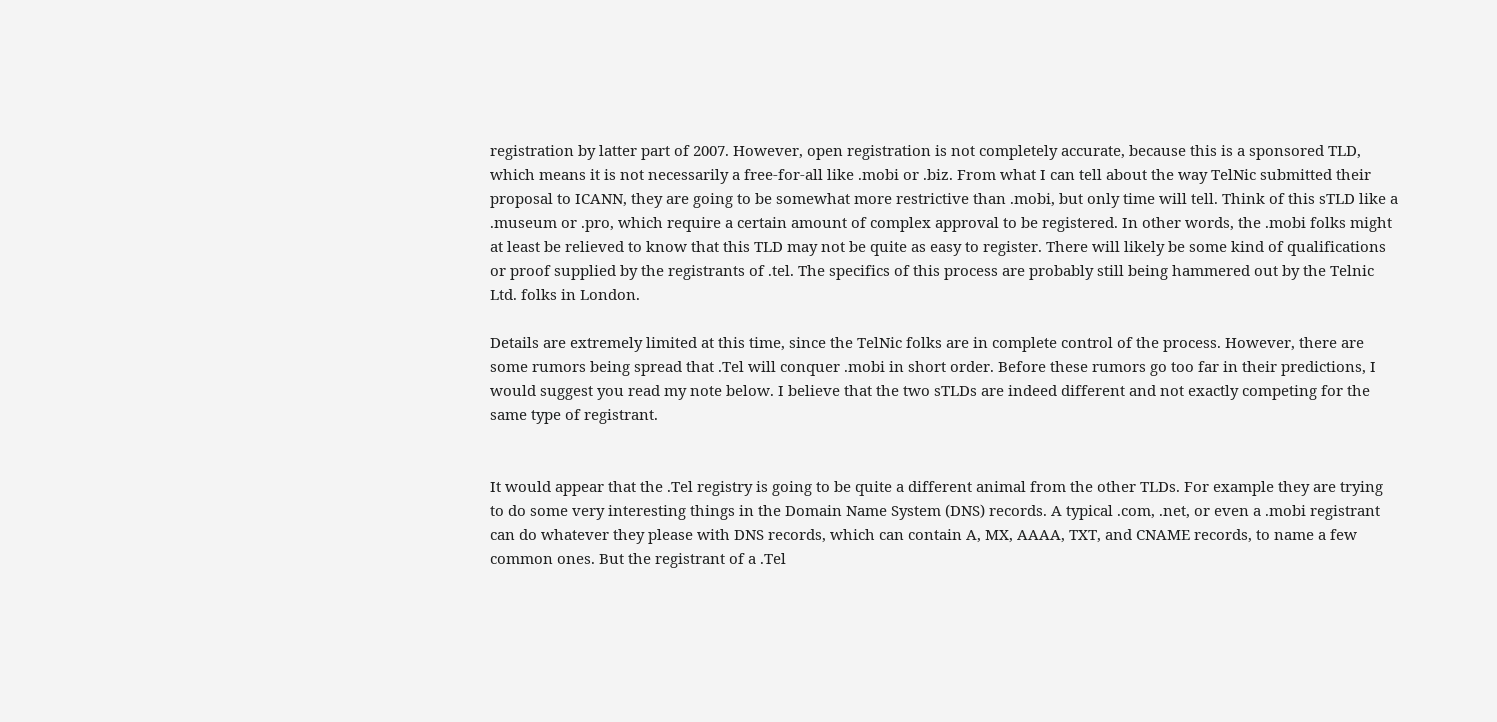registration by latter part of 2007. However, open registration is not completely accurate, because this is a sponsored TLD, which means it is not necessarily a free-for-all like .mobi or .biz. From what I can tell about the way TelNic submitted their proposal to ICANN, they are going to be somewhat more restrictive than .mobi, but only time will tell. Think of this sTLD like a .museum or .pro, which require a certain amount of complex approval to be registered. In other words, the .mobi folks might at least be relieved to know that this TLD may not be quite as easy to register. There will likely be some kind of qualifications or proof supplied by the registrants of .tel. The specifics of this process are probably still being hammered out by the Telnic Ltd. folks in London.

Details are extremely limited at this time, since the TelNic folks are in complete control of the process. However, there are some rumors being spread that .Tel will conquer .mobi in short order. Before these rumors go too far in their predictions, I would suggest you read my note below. I believe that the two sTLDs are indeed different and not exactly competing for the same type of registrant.


It would appear that the .Tel registry is going to be quite a different animal from the other TLDs. For example they are trying to do some very interesting things in the Domain Name System (DNS) records. A typical .com, .net, or even a .mobi registrant can do whatever they please with DNS records, which can contain A, MX, AAAA, TXT, and CNAME records, to name a few common ones. But the registrant of a .Tel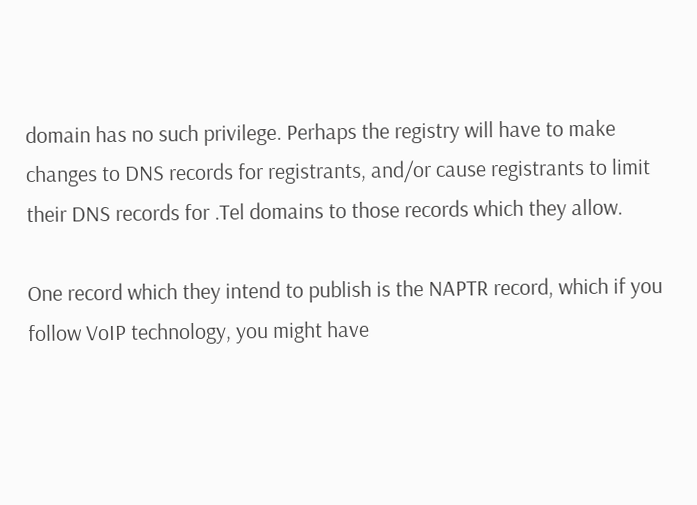domain has no such privilege. Perhaps the registry will have to make changes to DNS records for registrants, and/or cause registrants to limit their DNS records for .Tel domains to those records which they allow.

One record which they intend to publish is the NAPTR record, which if you follow VoIP technology, you might have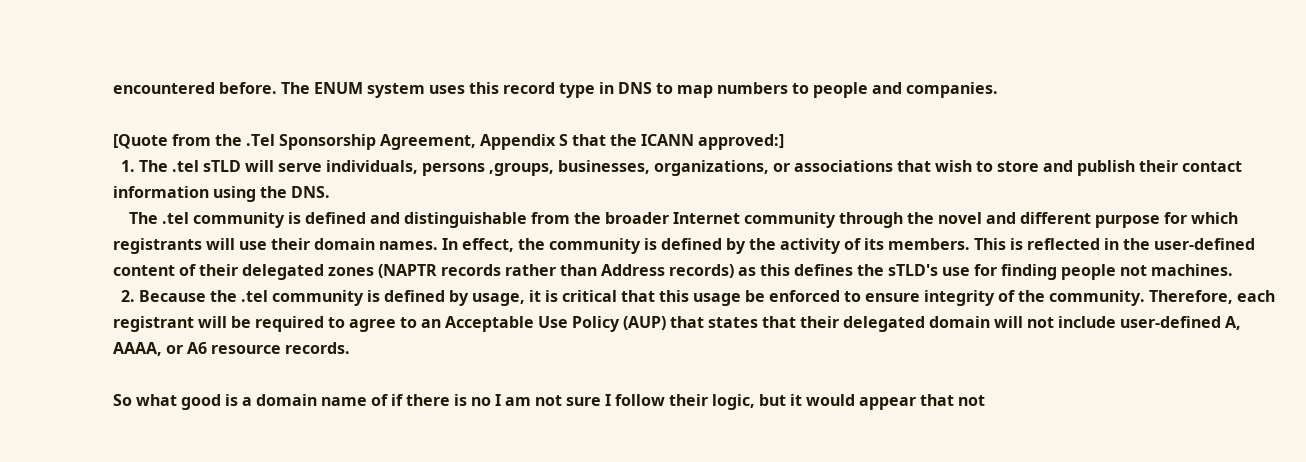encountered before. The ENUM system uses this record type in DNS to map numbers to people and companies.

[Quote from the .Tel Sponsorship Agreement, Appendix S that the ICANN approved:]
  1. The .tel sTLD will serve individuals, persons ,groups, businesses, organizations, or associations that wish to store and publish their contact information using the DNS.
    The .tel community is defined and distinguishable from the broader Internet community through the novel and different purpose for which registrants will use their domain names. In effect, the community is defined by the activity of its members. This is reflected in the user-defined content of their delegated zones (NAPTR records rather than Address records) as this defines the sTLD's use for finding people not machines.
  2. Because the .tel community is defined by usage, it is critical that this usage be enforced to ensure integrity of the community. Therefore, each registrant will be required to agree to an Acceptable Use Policy (AUP) that states that their delegated domain will not include user-defined A, AAAA, or A6 resource records.

So what good is a domain name of if there is no I am not sure I follow their logic, but it would appear that not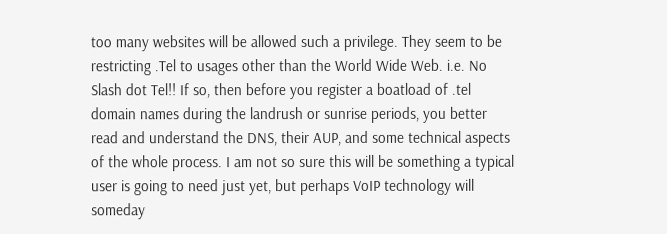too many websites will be allowed such a privilege. They seem to be restricting .Tel to usages other than the World Wide Web. i.e. No Slash dot Tel!! If so, then before you register a boatload of .tel domain names during the landrush or sunrise periods, you better read and understand the DNS, their AUP, and some technical aspects of the whole process. I am not so sure this will be something a typical user is going to need just yet, but perhaps VoIP technology will someday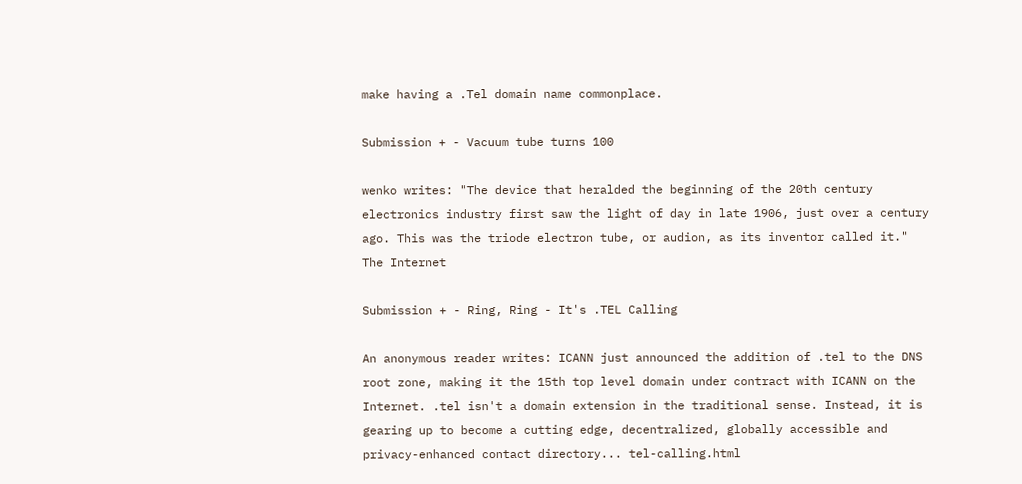make having a .Tel domain name commonplace.

Submission + - Vacuum tube turns 100

wenko writes: "The device that heralded the beginning of the 20th century electronics industry first saw the light of day in late 1906, just over a century ago. This was the triode electron tube, or audion, as its inventor called it."
The Internet

Submission + - Ring, Ring - It's .TEL Calling

An anonymous reader writes: ICANN just announced the addition of .tel to the DNS root zone, making it the 15th top level domain under contract with ICANN on the Internet. .tel isn't a domain extension in the traditional sense. Instead, it is gearing up to become a cutting edge, decentralized, globally accessible and privacy-enhanced contact directory... tel-calling.html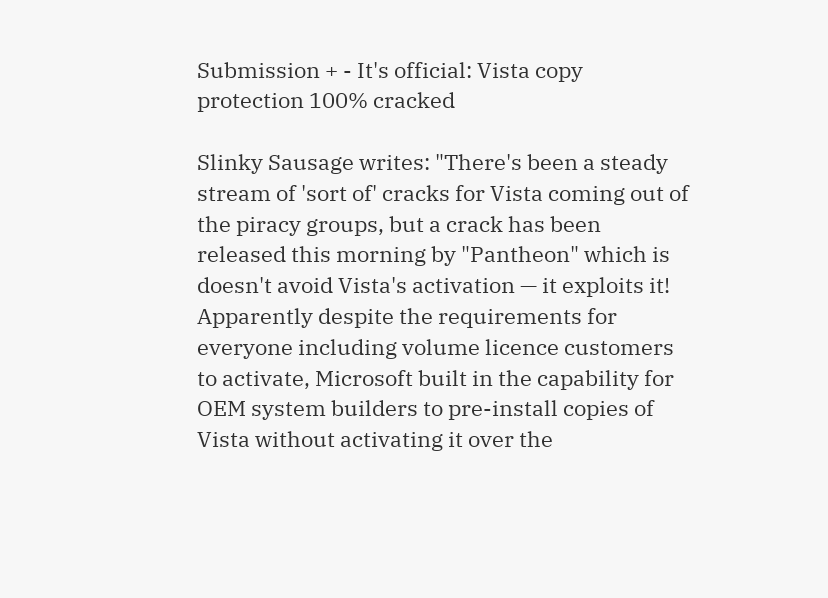Submission + - It's official: Vista copy protection 100% cracked

Slinky Sausage writes: "There's been a steady stream of 'sort of' cracks for Vista coming out of the piracy groups, but a crack has been released this morning by "Pantheon" which is doesn't avoid Vista's activation — it exploits it! Apparently despite the requirements for everyone including volume licence customers to activate, Microsoft built in the capability for OEM system builders to pre-install copies of Vista without activating it over the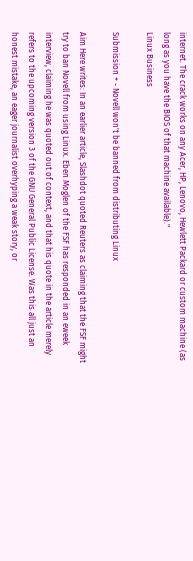internet. The crack works on any Acer, HP, Lenovo, Hewlett Packard or custom machine (as long as you have the BIOS of that machine available)."
Linux Business

Submission + - Novell won't be banned from distributing Linux

Aim Here writes: In an earlier article, Slashdot quoted Reuters as claiming that the FSF might try to ban Novell from using Linux. Eben Moglen of the FSF has responded in an eweek interview, claiming he was quoted out of context, and that his quote in the article merely refers to the upcoming version 3 of the GNU General Public License. Was this all just an honest mistake, an eager journalist overhyping a weak story, or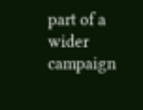part of a wider campaign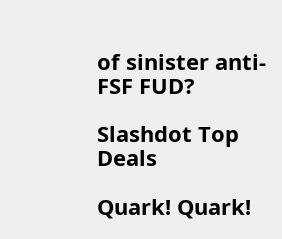of sinister anti-FSF FUD?

Slashdot Top Deals

Quark! Quark!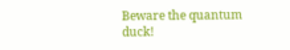Beware the quantum duck!